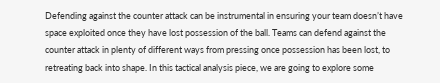Defending against the counter attack can be instrumental in ensuring your team doesn’t have space exploited once they have lost possession of the ball. Teams can defend against the counter attack in plenty of different ways from pressing once possession has been lost, to retreating back into shape. In this tactical analysis piece, we are going to explore some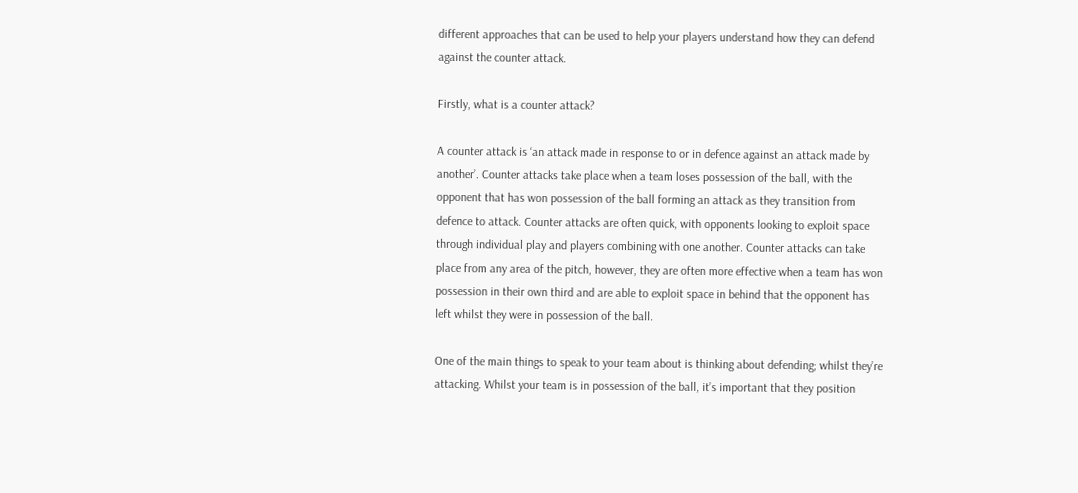different approaches that can be used to help your players understand how they can defend against the counter attack.

Firstly, what is a counter attack?

A counter attack is ‘an attack made in response to or in defence against an attack made by another’. Counter attacks take place when a team loses possession of the ball, with the opponent that has won possession of the ball forming an attack as they transition from defence to attack. Counter attacks are often quick, with opponents looking to exploit space through individual play and players combining with one another. Counter attacks can take place from any area of the pitch, however, they are often more effective when a team has won possession in their own third and are able to exploit space in behind that the opponent has left whilst they were in possession of the ball.

One of the main things to speak to your team about is thinking about defending; whilst they’re attacking. Whilst your team is in possession of the ball, it’s important that they position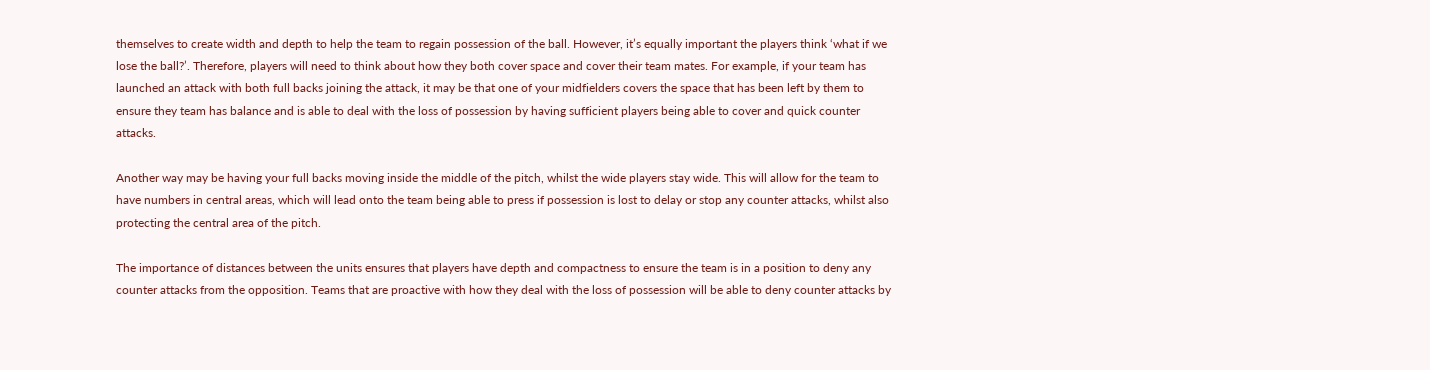themselves to create width and depth to help the team to regain possession of the ball. However, it’s equally important the players think ‘what if we lose the ball?’. Therefore, players will need to think about how they both cover space and cover their team mates. For example, if your team has launched an attack with both full backs joining the attack, it may be that one of your midfielders covers the space that has been left by them to ensure they team has balance and is able to deal with the loss of possession by having sufficient players being able to cover and quick counter attacks.

Another way may be having your full backs moving inside the middle of the pitch, whilst the wide players stay wide. This will allow for the team to have numbers in central areas, which will lead onto the team being able to press if possession is lost to delay or stop any counter attacks, whilst also protecting the central area of the pitch.

The importance of distances between the units ensures that players have depth and compactness to ensure the team is in a position to deny any counter attacks from the opposition. Teams that are proactive with how they deal with the loss of possession will be able to deny counter attacks by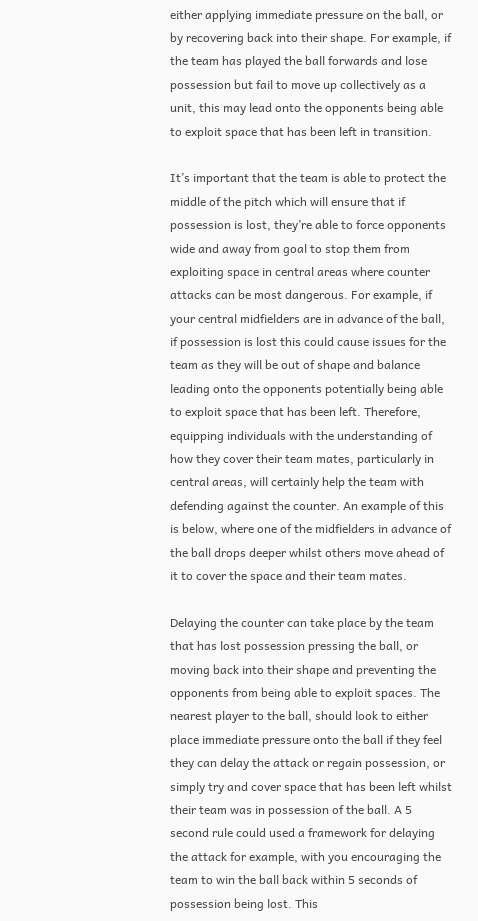either applying immediate pressure on the ball, or by recovering back into their shape. For example, if the team has played the ball forwards and lose possession but fail to move up collectively as a unit, this may lead onto the opponents being able to exploit space that has been left in transition.

It’s important that the team is able to protect the middle of the pitch which will ensure that if possession is lost, they’re able to force opponents wide and away from goal to stop them from exploiting space in central areas where counter attacks can be most dangerous. For example, if your central midfielders are in advance of the ball, if possession is lost this could cause issues for the team as they will be out of shape and balance leading onto the opponents potentially being able to exploit space that has been left. Therefore, equipping individuals with the understanding of how they cover their team mates, particularly in central areas, will certainly help the team with defending against the counter. An example of this is below, where one of the midfielders in advance of the ball drops deeper whilst others move ahead of it to cover the space and their team mates.

Delaying the counter can take place by the team that has lost possession pressing the ball, or moving back into their shape and preventing the opponents from being able to exploit spaces. The nearest player to the ball, should look to either place immediate pressure onto the ball if they feel they can delay the attack or regain possession, or simply try and cover space that has been left whilst their team was in possession of the ball. A 5 second rule could used a framework for delaying the attack for example, with you encouraging the team to win the ball back within 5 seconds of possession being lost. This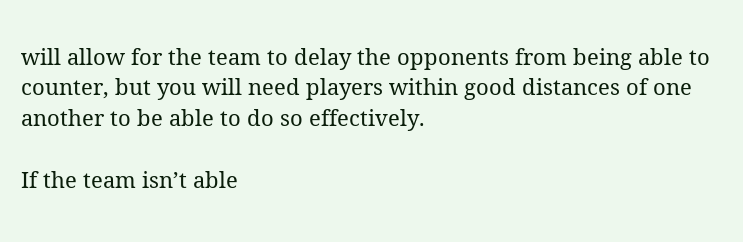will allow for the team to delay the opponents from being able to counter, but you will need players within good distances of one another to be able to do so effectively.

If the team isn’t able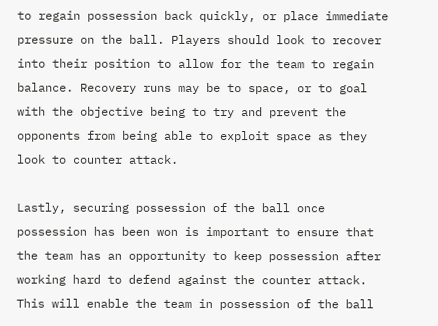to regain possession back quickly, or place immediate pressure on the ball. Players should look to recover into their position to allow for the team to regain balance. Recovery runs may be to space, or to goal with the objective being to try and prevent the opponents from being able to exploit space as they look to counter attack.

Lastly, securing possession of the ball once possession has been won is important to ensure that the team has an opportunity to keep possession after working hard to defend against the counter attack. This will enable the team in possession of the ball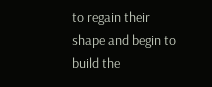to regain their shape and begin to build the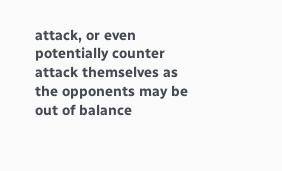attack, or even potentially counter attack themselves as the opponents may be out of balance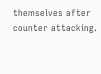themselves after counter attacking.